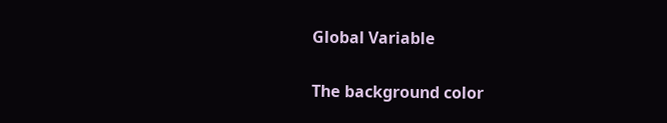Global Variable


The background color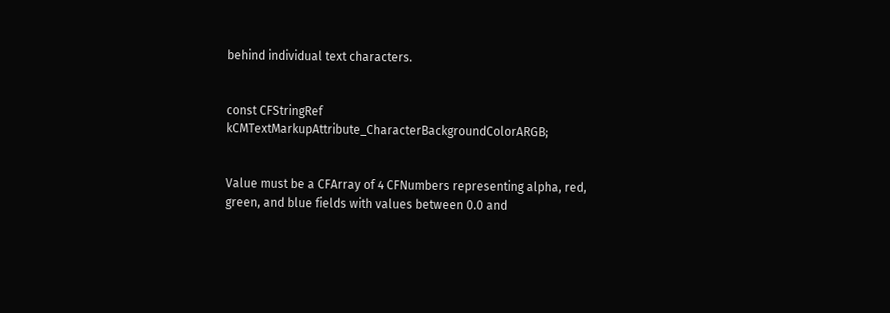behind individual text characters.


const CFStringRef kCMTextMarkupAttribute_CharacterBackgroundColorARGB;


Value must be a CFArray of 4 CFNumbers representing alpha, red, green, and blue fields with values between 0.0 and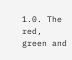1.0. The red, green and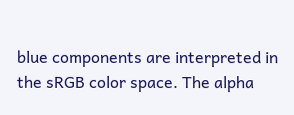blue components are interpreted in the sRGB color space. The alpha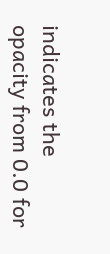indicates the opacity from 0.0 for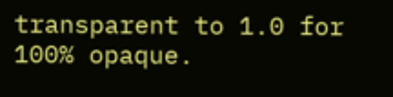transparent to 1.0 for 100% opaque.